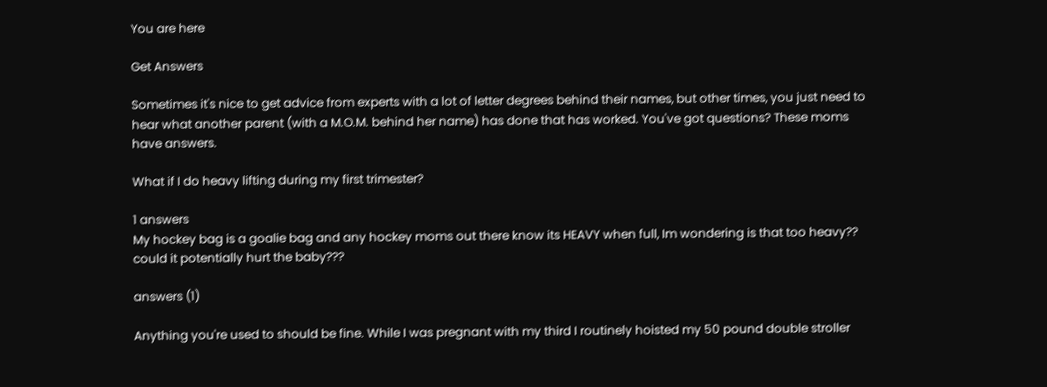You are here

Get Answers

Sometimes it's nice to get advice from experts with a lot of letter degrees behind their names, but other times, you just need to hear what another parent (with a M.O.M. behind her name) has done that has worked. You've got questions? These moms have answers.

What if I do heavy lifting during my first trimester?

1 answers
My hockey bag is a goalie bag and any hockey moms out there know its HEAVY when full, Im wondering is that too heavy?? could it potentially hurt the baby???

answers (1)

Anything you're used to should be fine. While I was pregnant with my third I routinely hoisted my 50 pound double stroller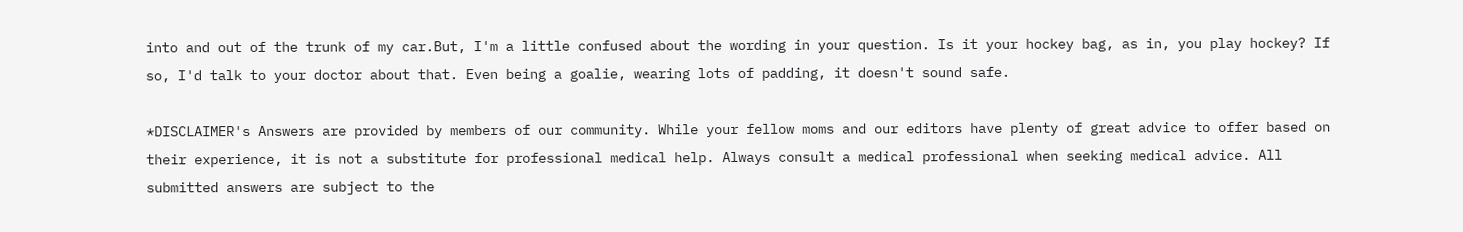into and out of the trunk of my car.But, I'm a little confused about the wording in your question. Is it your hockey bag, as in, you play hockey? If so, I'd talk to your doctor about that. Even being a goalie, wearing lots of padding, it doesn't sound safe.

*DISCLAIMER's Answers are provided by members of our community. While your fellow moms and our editors have plenty of great advice to offer based on their experience, it is not a substitute for professional medical help. Always consult a medical professional when seeking medical advice. All submitted answers are subject to the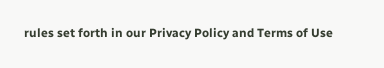rules set forth in our Privacy Policy and Terms of Use